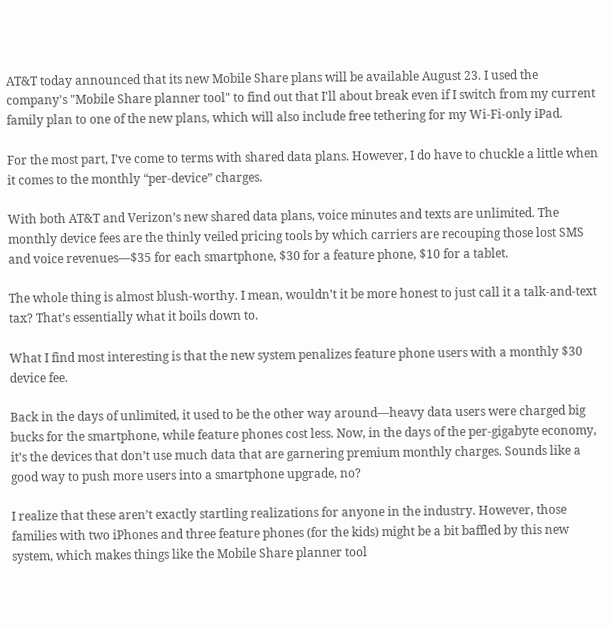AT&T today announced that its new Mobile Share plans will be available August 23. I used the company's "Mobile Share planner tool" to find out that I'll about break even if I switch from my current family plan to one of the new plans, which will also include free tethering for my Wi-Fi-only iPad.

For the most part, I’ve come to terms with shared data plans. However, I do have to chuckle a little when it comes to the monthly “per-device” charges.

With both AT&T and Verizon’s new shared data plans, voice minutes and texts are unlimited. The monthly device fees are the thinly veiled pricing tools by which carriers are recouping those lost SMS and voice revenues—$35 for each smartphone, $30 for a feature phone, $10 for a tablet.

The whole thing is almost blush-worthy. I mean, wouldn’t it be more honest to just call it a talk-and-text tax? That’s essentially what it boils down to.

What I find most interesting is that the new system penalizes feature phone users with a monthly $30 device fee.

Back in the days of unlimited, it used to be the other way around—heavy data users were charged big bucks for the smartphone, while feature phones cost less. Now, in the days of the per-gigabyte economy, it’s the devices that don’t use much data that are garnering premium monthly charges. Sounds like a good way to push more users into a smartphone upgrade, no?

I realize that these aren’t exactly startling realizations for anyone in the industry. However, those families with two iPhones and three feature phones (for the kids) might be a bit baffled by this new system, which makes things like the Mobile Share planner tool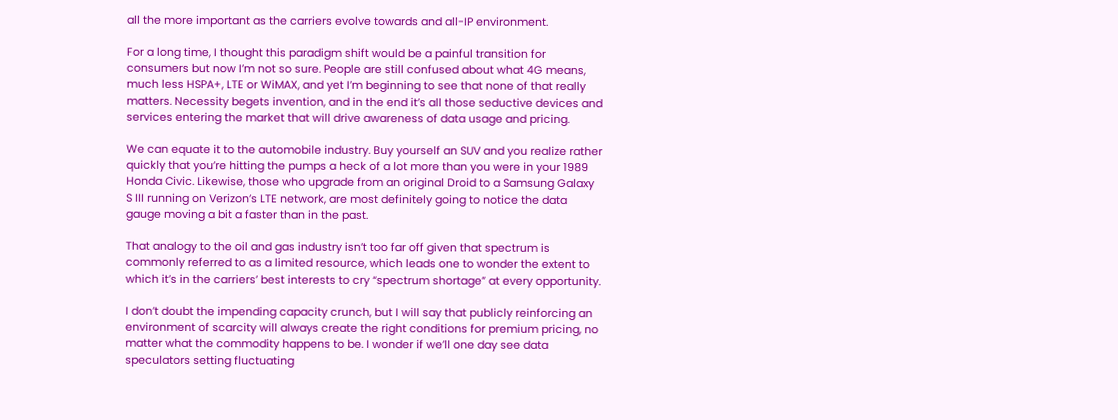all the more important as the carriers evolve towards and all-IP environment.

For a long time, I thought this paradigm shift would be a painful transition for consumers but now I’m not so sure. People are still confused about what 4G means, much less HSPA+, LTE or WiMAX, and yet I’m beginning to see that none of that really matters. Necessity begets invention, and in the end it’s all those seductive devices and services entering the market that will drive awareness of data usage and pricing.

We can equate it to the automobile industry. Buy yourself an SUV and you realize rather quickly that you’re hitting the pumps a heck of a lot more than you were in your 1989 Honda Civic. Likewise, those who upgrade from an original Droid to a Samsung Galaxy S III running on Verizon’s LTE network, are most definitely going to notice the data gauge moving a bit a faster than in the past.

That analogy to the oil and gas industry isn’t too far off given that spectrum is commonly referred to as a limited resource, which leads one to wonder the extent to which it’s in the carriers’ best interests to cry “spectrum shortage” at every opportunity.

I don’t doubt the impending capacity crunch, but I will say that publicly reinforcing an environment of scarcity will always create the right conditions for premium pricing, no matter what the commodity happens to be. I wonder if we’ll one day see data speculators setting fluctuating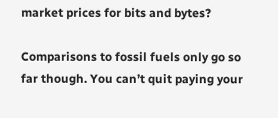market prices for bits and bytes?

Comparisons to fossil fuels only go so far though. You can’t quit paying your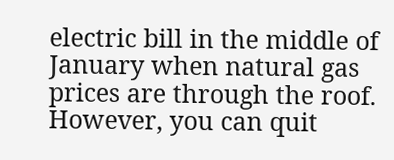electric bill in the middle of January when natural gas prices are through the roof. However, you can quit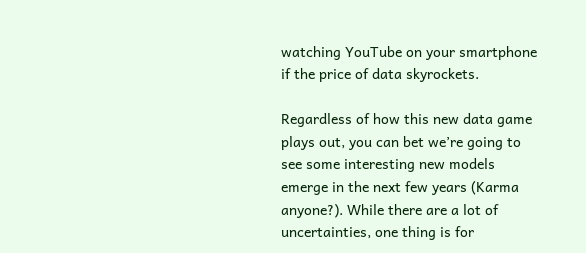watching YouTube on your smartphone if the price of data skyrockets.

Regardless of how this new data game plays out, you can bet we’re going to see some interesting new models emerge in the next few years (Karma anyone?). While there are a lot of uncertainties, one thing is for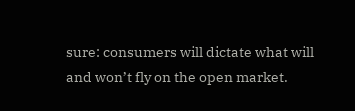sure: consumers will dictate what will and won’t fly on the open market.